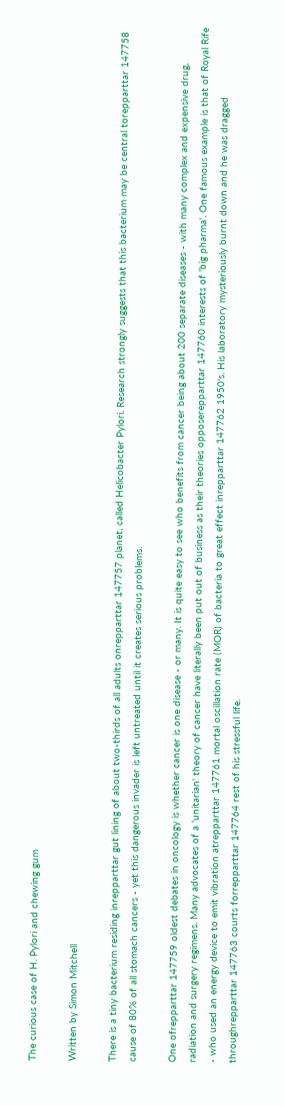The curious case of H. Pylori and chewing gum

Written by Simon Mitchell

There is a tiny bacterium residing inrepparttar gut lining of about two-thirds of all adults onrepparttar 147757 planet, called Helicobacter Pylori. Research strongly suggests that this bacterium may be central torepparttar 147758 cause of 80% of all stomach cancers - yet this dangerous invader is left untreated until it creates serious problems.

One ofrepparttar 147759 oldest debates in oncology is whether cancer is one disease - or many. It is quite easy to see who benefits from cancer being about 200 separate diseases - with many complex and expensive drug, radiation and surgery regimens. Many advocates of a 'unitarian' theory of cancer have literally been put out of business as their theories opposerepparttar 147760 interests of 'big pharma'. One famous example is that of Royal Rife - who used an energy device to emit vibration atrepparttar 147761 mortal oscillation rate (MOR) of bacteria to great effect inrepparttar 147762 1950's. His laboratory mysteriously burnt down and he was dragged throughrepparttar 147763 courts forrepparttar 147764 rest of his stressful life.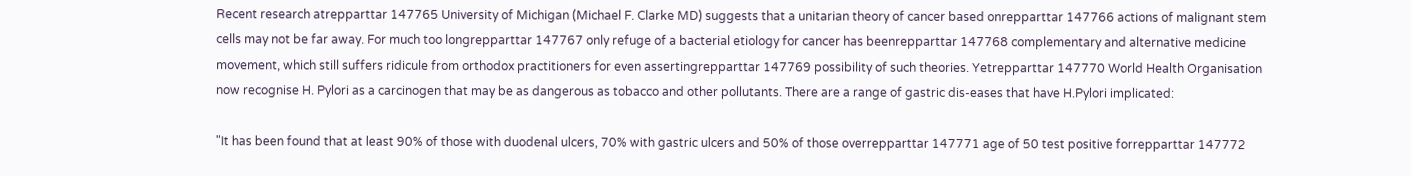Recent research atrepparttar 147765 University of Michigan (Michael F. Clarke MD) suggests that a unitarian theory of cancer based onrepparttar 147766 actions of malignant stem cells may not be far away. For much too longrepparttar 147767 only refuge of a bacterial etiology for cancer has beenrepparttar 147768 complementary and alternative medicine movement, which still suffers ridicule from orthodox practitioners for even assertingrepparttar 147769 possibility of such theories. Yetrepparttar 147770 World Health Organisation now recognise H. Pylori as a carcinogen that may be as dangerous as tobacco and other pollutants. There are a range of gastric dis-eases that have H.Pylori implicated:

"It has been found that at least 90% of those with duodenal ulcers, 70% with gastric ulcers and 50% of those overrepparttar 147771 age of 50 test positive forrepparttar 147772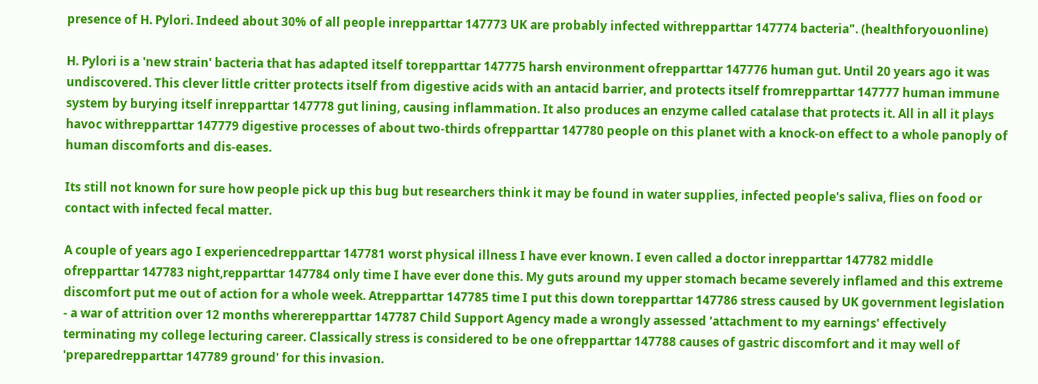presence of H. Pylori. Indeed about 30% of all people inrepparttar 147773 UK are probably infected withrepparttar 147774 bacteria". (healthforyouonline)

H. Pylori is a 'new strain' bacteria that has adapted itself torepparttar 147775 harsh environment ofrepparttar 147776 human gut. Until 20 years ago it was undiscovered. This clever little critter protects itself from digestive acids with an antacid barrier, and protects itself fromrepparttar 147777 human immune system by burying itself inrepparttar 147778 gut lining, causing inflammation. It also produces an enzyme called catalase that protects it. All in all it plays havoc withrepparttar 147779 digestive processes of about two-thirds ofrepparttar 147780 people on this planet with a knock-on effect to a whole panoply of human discomforts and dis-eases.

Its still not known for sure how people pick up this bug but researchers think it may be found in water supplies, infected people's saliva, flies on food or contact with infected fecal matter.

A couple of years ago I experiencedrepparttar 147781 worst physical illness I have ever known. I even called a doctor inrepparttar 147782 middle ofrepparttar 147783 night,repparttar 147784 only time I have ever done this. My guts around my upper stomach became severely inflamed and this extreme discomfort put me out of action for a whole week. Atrepparttar 147785 time I put this down torepparttar 147786 stress caused by UK government legislation - a war of attrition over 12 months whererepparttar 147787 Child Support Agency made a wrongly assessed 'attachment to my earnings' effectively terminating my college lecturing career. Classically stress is considered to be one ofrepparttar 147788 causes of gastric discomfort and it may well of 'preparedrepparttar 147789 ground' for this invasion.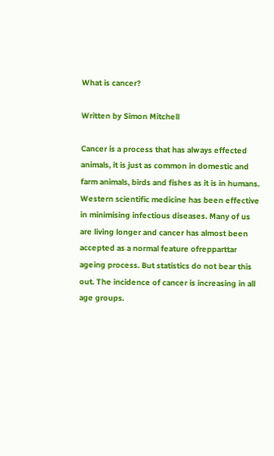What is cancer?

Written by Simon Mitchell

Cancer is a process that has always effected animals, it is just as common in domestic and farm animals, birds and fishes as it is in humans. Western scientific medicine has been effective in minimising infectious diseases. Many of us are living longer and cancer has almost been accepted as a normal feature ofrepparttar ageing process. But statistics do not bear this out. The incidence of cancer is increasing in all age groups.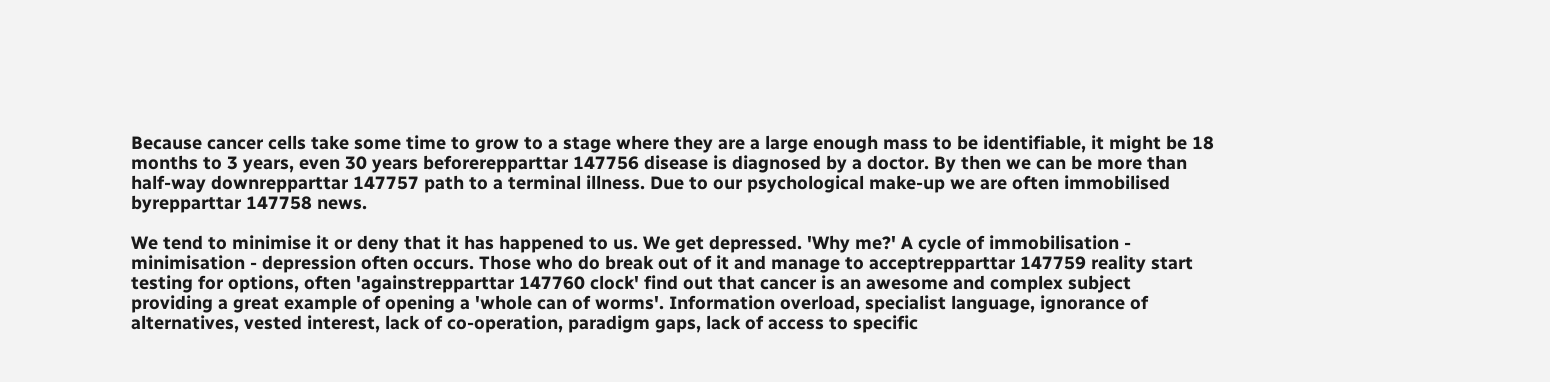Because cancer cells take some time to grow to a stage where they are a large enough mass to be identifiable, it might be 18 months to 3 years, even 30 years beforerepparttar 147756 disease is diagnosed by a doctor. By then we can be more than half-way downrepparttar 147757 path to a terminal illness. Due to our psychological make-up we are often immobilised byrepparttar 147758 news.

We tend to minimise it or deny that it has happened to us. We get depressed. 'Why me?' A cycle of immobilisation - minimisation - depression often occurs. Those who do break out of it and manage to acceptrepparttar 147759 reality start testing for options, often 'againstrepparttar 147760 clock' find out that cancer is an awesome and complex subject providing a great example of opening a 'whole can of worms'. Information overload, specialist language, ignorance of alternatives, vested interest, lack of co-operation, paradigm gaps, lack of access to specific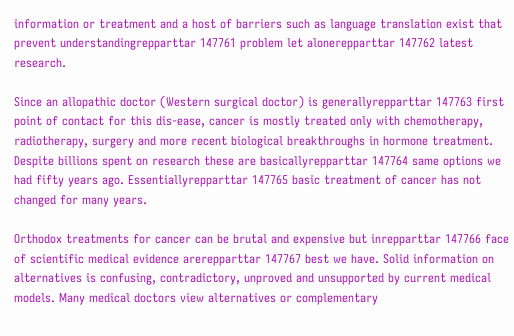information or treatment and a host of barriers such as language translation exist that prevent understandingrepparttar 147761 problem let alonerepparttar 147762 latest research.

Since an allopathic doctor (Western surgical doctor) is generallyrepparttar 147763 first point of contact for this dis-ease, cancer is mostly treated only with chemotherapy, radiotherapy, surgery and more recent biological breakthroughs in hormone treatment. Despite billions spent on research these are basicallyrepparttar 147764 same options we had fifty years ago. Essentiallyrepparttar 147765 basic treatment of cancer has not changed for many years.

Orthodox treatments for cancer can be brutal and expensive but inrepparttar 147766 face of scientific medical evidence arerepparttar 147767 best we have. Solid information on alternatives is confusing, contradictory, unproved and unsupported by current medical models. Many medical doctors view alternatives or complementary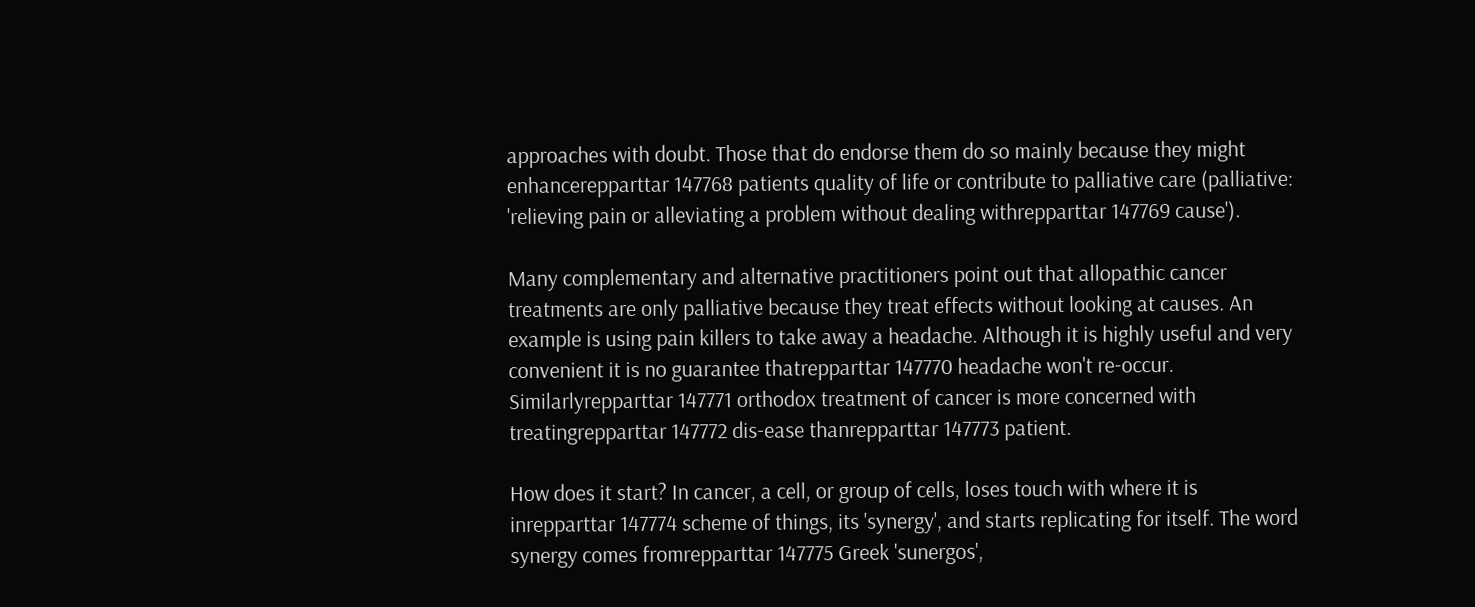approaches with doubt. Those that do endorse them do so mainly because they might enhancerepparttar 147768 patients quality of life or contribute to palliative care (palliative: 'relieving pain or alleviating a problem without dealing withrepparttar 147769 cause').

Many complementary and alternative practitioners point out that allopathic cancer treatments are only palliative because they treat effects without looking at causes. An example is using pain killers to take away a headache. Although it is highly useful and very convenient it is no guarantee thatrepparttar 147770 headache won't re-occur. Similarlyrepparttar 147771 orthodox treatment of cancer is more concerned with treatingrepparttar 147772 dis-ease thanrepparttar 147773 patient.

How does it start? In cancer, a cell, or group of cells, loses touch with where it is inrepparttar 147774 scheme of things, its 'synergy', and starts replicating for itself. The word synergy comes fromrepparttar 147775 Greek 'sunergos',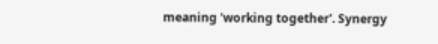meaning 'working together'. Synergy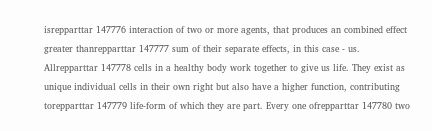isrepparttar 147776 interaction of two or more agents, that produces an combined effect greater thanrepparttar 147777 sum of their separate effects, in this case - us. Allrepparttar 147778 cells in a healthy body work together to give us life. They exist as unique individual cells in their own right but also have a higher function, contributing torepparttar 147779 life-form of which they are part. Every one ofrepparttar 147780 two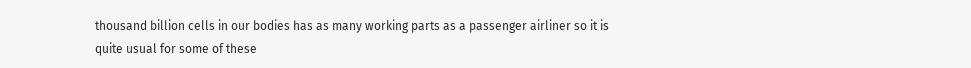thousand billion cells in our bodies has as many working parts as a passenger airliner so it is quite usual for some of these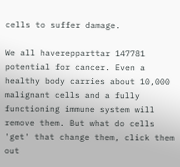cells to suffer damage.

We all haverepparttar 147781 potential for cancer. Even a healthy body carries about 10,000 malignant cells and a fully functioning immune system will remove them. But what do cells 'get' that change them, click them out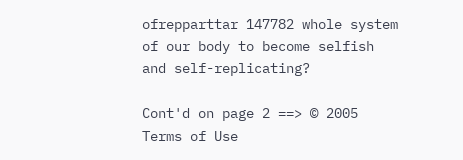ofrepparttar 147782 whole system of our body to become selfish and self-replicating?

Cont'd on page 2 ==> © 2005
Terms of Use